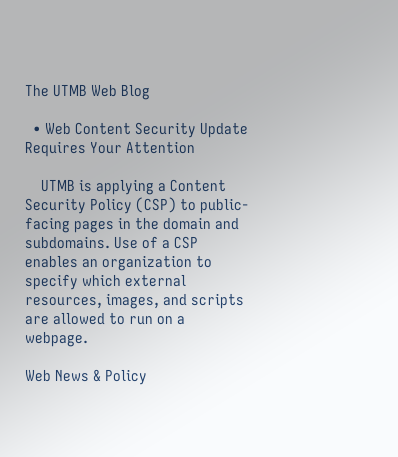The UTMB Web Blog

  • Web Content Security Update Requires Your Attention

    UTMB is applying a Content Security Policy (CSP) to public-facing pages in the domain and subdomains. Use of a CSP enables an organization to specify which external resources, images, and scripts are allowed to run on a webpage.

Web News & Policy